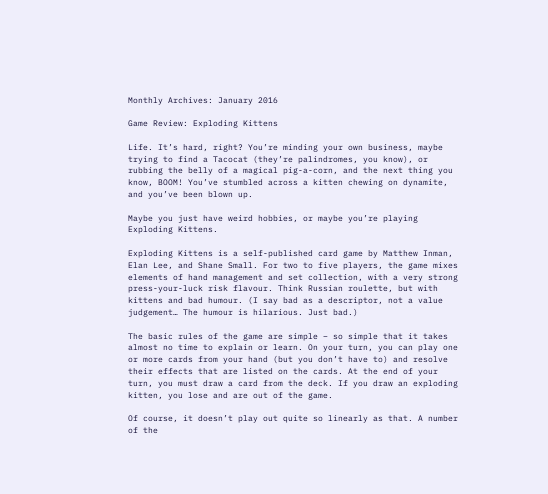Monthly Archives: January 2016

Game Review: Exploding Kittens

Life. It’s hard, right? You’re minding your own business, maybe trying to find a Tacocat (they’re palindromes, you know), or rubbing the belly of a magical pig-a-corn, and the next thing you know, BOOM! You’ve stumbled across a kitten chewing on dynamite, and you’ve been blown up.

Maybe you just have weird hobbies, or maybe you’re playing Exploding Kittens.

Exploding Kittens is a self-published card game by Matthew Inman, Elan Lee, and Shane Small. For two to five players, the game mixes elements of hand management and set collection, with a very strong press-your-luck risk flavour. Think Russian roulette, but with kittens and bad humour. (I say bad as a descriptor, not a value judgement… The humour is hilarious. Just bad.)

The basic rules of the game are simple – so simple that it takes almost no time to explain or learn. On your turn, you can play one or more cards from your hand (but you don’t have to) and resolve their effects that are listed on the cards. At the end of your turn, you must draw a card from the deck. If you draw an exploding kitten, you lose and are out of the game.

Of course, it doesn’t play out quite so linearly as that. A number of the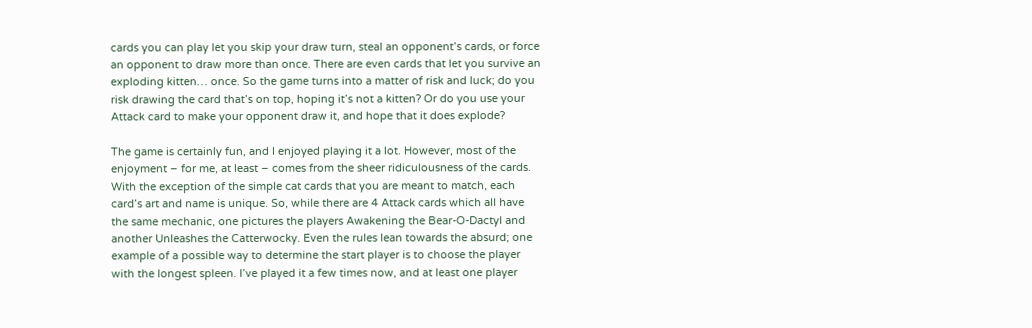cards you can play let you skip your draw turn, steal an opponent’s cards, or force an opponent to draw more than once. There are even cards that let you survive an exploding kitten… once. So the game turns into a matter of risk and luck; do you risk drawing the card that’s on top, hoping it’s not a kitten? Or do you use your Attack card to make your opponent draw it, and hope that it does explode?

The game is certainly fun, and I enjoyed playing it a lot. However, most of the enjoyment – for me, at least – comes from the sheer ridiculousness of the cards. With the exception of the simple cat cards that you are meant to match, each card’s art and name is unique. So, while there are 4 Attack cards which all have the same mechanic, one pictures the players Awakening the Bear-O-Dactyl and another Unleashes the Catterwocky. Even the rules lean towards the absurd; one example of a possible way to determine the start player is to choose the player with the longest spleen. I’ve played it a few times now, and at least one player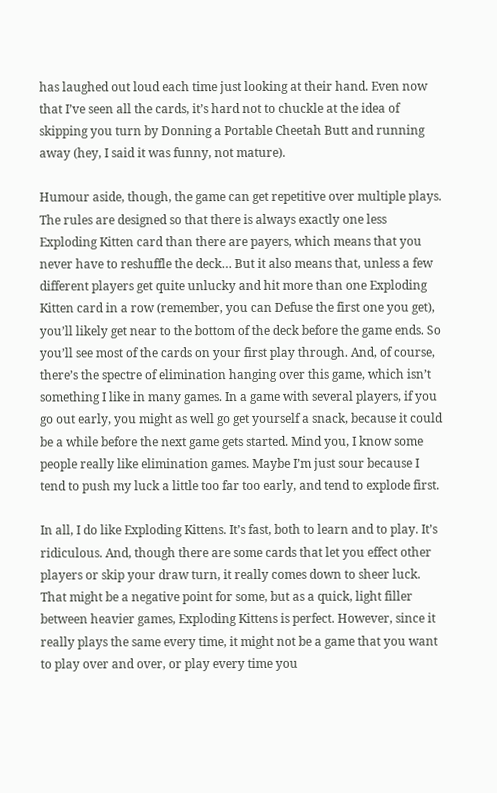has laughed out loud each time just looking at their hand. Even now that I’ve seen all the cards, it’s hard not to chuckle at the idea of skipping you turn by Donning a Portable Cheetah Butt and running away (hey, I said it was funny, not mature).

Humour aside, though, the game can get repetitive over multiple plays. The rules are designed so that there is always exactly one less Exploding Kitten card than there are payers, which means that you never have to reshuffle the deck… But it also means that, unless a few different players get quite unlucky and hit more than one Exploding Kitten card in a row (remember, you can Defuse the first one you get), you’ll likely get near to the bottom of the deck before the game ends. So you’ll see most of the cards on your first play through. And, of course, there’s the spectre of elimination hanging over this game, which isn’t something I like in many games. In a game with several players, if you go out early, you might as well go get yourself a snack, because it could be a while before the next game gets started. Mind you, I know some people really like elimination games. Maybe I’m just sour because I tend to push my luck a little too far too early, and tend to explode first.

In all, I do like Exploding Kittens. It’s fast, both to learn and to play. It’s ridiculous. And, though there are some cards that let you effect other players or skip your draw turn, it really comes down to sheer luck. That might be a negative point for some, but as a quick, light filler between heavier games, Exploding Kittens is perfect. However, since it really plays the same every time, it might not be a game that you want to play over and over, or play every time you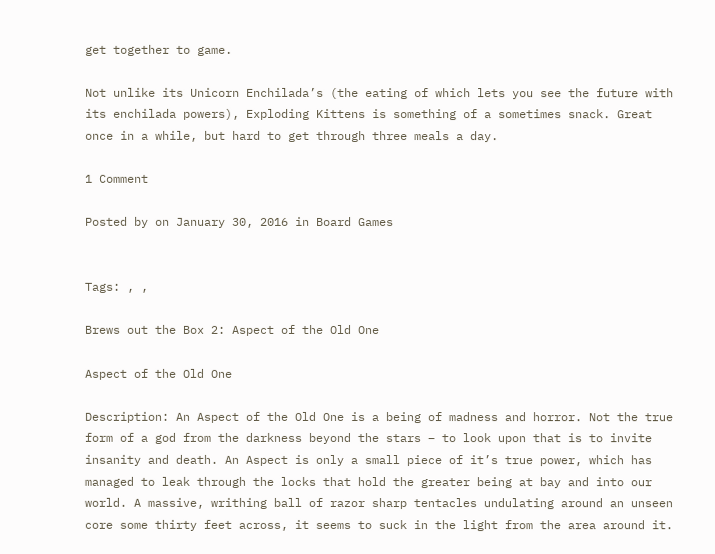get together to game.

Not unlike its Unicorn Enchilada’s (the eating of which lets you see the future with its enchilada powers), Exploding Kittens is something of a sometimes snack. Great once in a while, but hard to get through three meals a day.

1 Comment

Posted by on January 30, 2016 in Board Games


Tags: , ,

Brews out the Box 2: Aspect of the Old One

Aspect of the Old One

Description: An Aspect of the Old One is a being of madness and horror. Not the true form of a god from the darkness beyond the stars – to look upon that is to invite insanity and death. An Aspect is only a small piece of it’s true power, which has managed to leak through the locks that hold the greater being at bay and into our world. A massive, writhing ball of razor sharp tentacles undulating around an unseen core some thirty feet across, it seems to suck in the light from the area around it.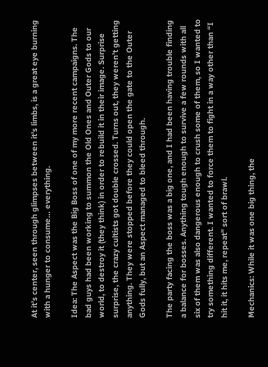At it’s center, seen through glimpses between it’s limbs, is a great eye burning with a hunger to consume… everything.

Idea: The Aspect was the Big Boss of one of my more recent campaigns. The bad guys had been working to summon the Old Ones and Outer Gods to our world, to destroy it (they think) in order to rebuild it in their image. Surprise surprise, the crazy cultists got double crossed. Turns out, they weren’t getting anything. They were stopped before they could open the gate to the Outer Gods fully, but an Aspect managed to bleed through.

The party facing the boss was a big one, and I had been having trouble finding a balance for bosses. Anything tough enough to survive a few rounds with all six of them was also dangerous enough to crush some of them, so I wanted to try something different. I wanted to force them to fight in a way other than “I hit it, it hits me, repeat” sort of brawl.

Mechanics: While it was one big thing, the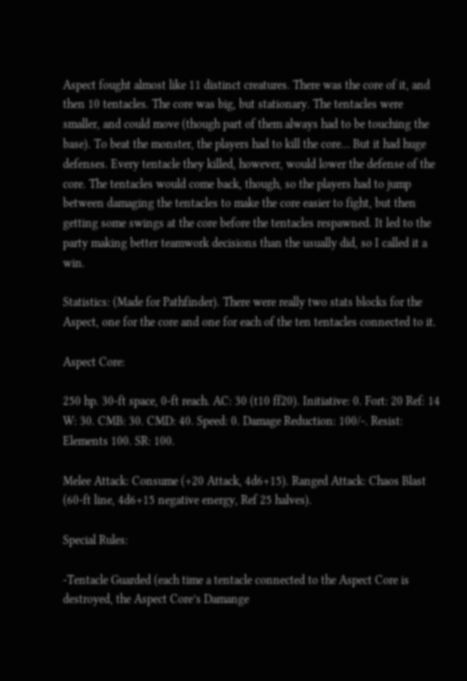Aspect fought almost like 11 distinct creatures. There was the core of it, and then 10 tentacles. The core was big, but stationary. The tentacles were smaller, and could move (though part of them always had to be touching the base). To beat the monster, the players had to kill the core… But it had huge defenses. Every tentacle they killed, however, would lower the defense of the core. The tentacles would come back, though, so the players had to jump between damaging the tentacles to make the core easier to fight, but then getting some swings at the core before the tentacles respawned. It led to the party making better teamwork decisions than the usually did, so I called it a win.

Statistics: (Made for Pathfinder). There were really two stats blocks for the Aspect, one for the core and one for each of the ten tentacles connected to it.

Aspect Core:

250 hp. 30-ft space, 0-ft reach. AC: 30 (t10 ff20). Initiative: 0. Fort: 20 Ref: 14 W: 30. CMB: 30. CMD: 40. Speed: 0. Damage Reduction: 100/-. Resist: Elements 100. SR: 100.

Melee Attack: Consume (+20 Attack, 4d6+15). Ranged Attack: Chaos Blast (60-ft line, 4d6+15 negative energy, Ref 25 halves).

Special Rules:

-Tentacle Guarded (each time a tentacle connected to the Aspect Core is destroyed, the Aspect Core’s Damange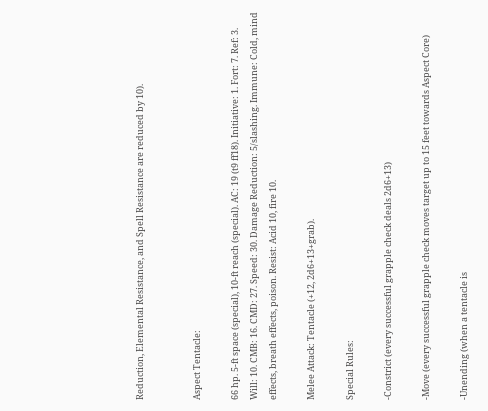Reduction, Elemental Resistance, and Spell Resistance are reduced by 10).


Aspect Tentacle:

66 hp. 5-ft space (special), 10-ft reach (special). AC: 19 (t9 ff18). Initiative: 1. Fort: 7. Ref: 3. Will: 10. CMB: 16. CMD: 27. Speed: 30. Damage Reduction: 5/slashing. Immune: Cold, mind effects, breath effects, poison. Resist: Acid 10, fire 10.

Melee Attack: Tentacle (+12, 2d6+13+grab).

Special Rules:

-Constrict (every successful grapple check deals 2d6+13)

-Move (every successful grapple check moves target up to 15 feet towards Aspect Core)

-Unending (when a tentacle is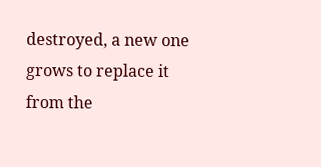destroyed, a new one grows to replace it from the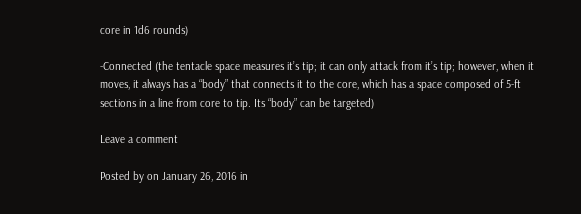core in 1d6 rounds)

-Connected (the tentacle space measures it’s tip; it can only attack from it’s tip; however, when it moves, it always has a “body” that connects it to the core, which has a space composed of 5-ft sections in a line from core to tip. Its “body” can be targeted)

Leave a comment

Posted by on January 26, 2016 in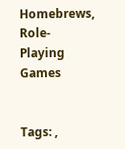Homebrews, Role-Playing Games


Tags: ,